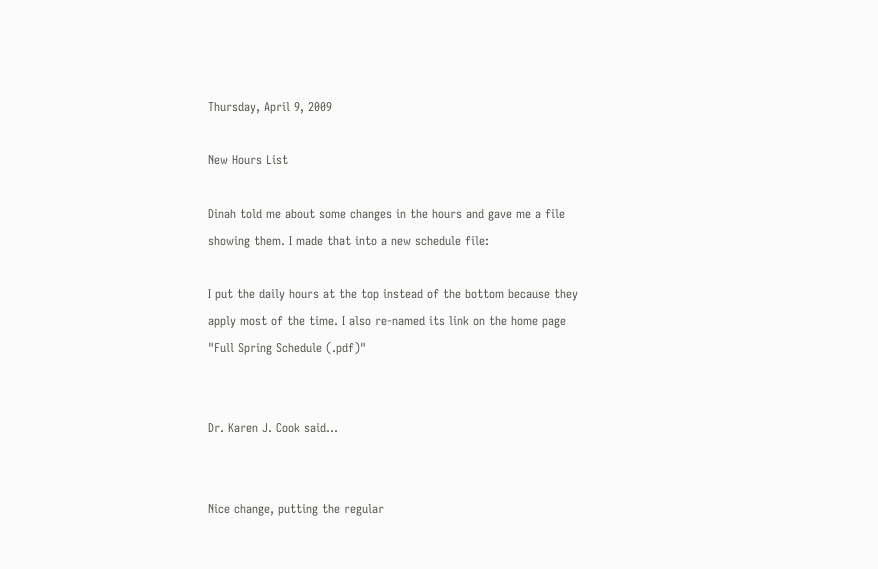Thursday, April 9, 2009

New Hours List

Dinah told me about some changes in the hours and gave me a file showing them. I made that into a new schedule file:

I put the daily hours at the top instead of the bottom because they apply most of the time. I also re-named its link on the home page "Full Spring Schedule (.pdf)"


Dr. Karen J. Cook said...


Nice change, putting the regular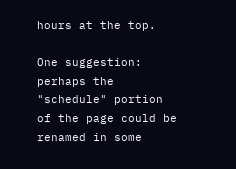hours at the top.

One suggestion: perhaps the "schedule" portion of the page could be renamed in some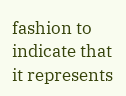fashion to indicate that it represents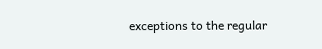exceptions to the regular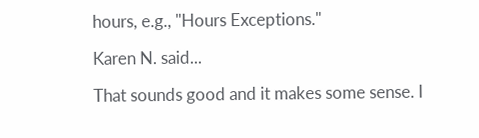hours, e.g., "Hours Exceptions."

Karen N. said...

That sounds good and it makes some sense. I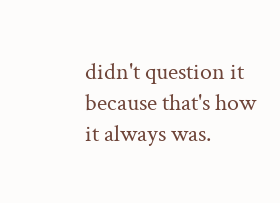didn't question it because that's how it always was.